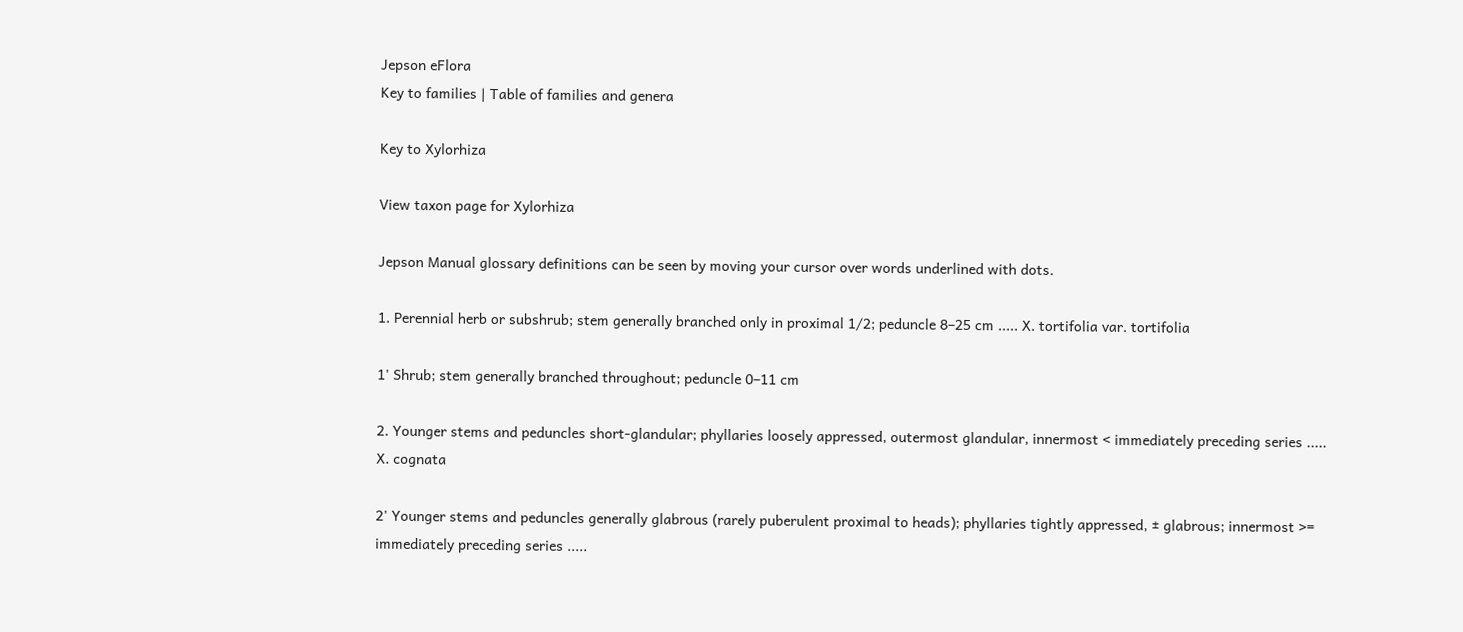Jepson eFlora
Key to families | Table of families and genera

Key to Xylorhiza

View taxon page for Xylorhiza

Jepson Manual glossary definitions can be seen by moving your cursor over words underlined with dots.

1. Perennial herb or subshrub; stem generally branched only in proximal 1/2; peduncle 8–25 cm ..... X. tortifolia var. tortifolia

1' Shrub; stem generally branched throughout; peduncle 0–11 cm

2. Younger stems and peduncles short-glandular; phyllaries loosely appressed, outermost glandular, innermost < immediately preceding series ..... X. cognata

2' Younger stems and peduncles generally glabrous (rarely puberulent proximal to heads); phyllaries tightly appressed, ± glabrous; innermost >= immediately preceding series .....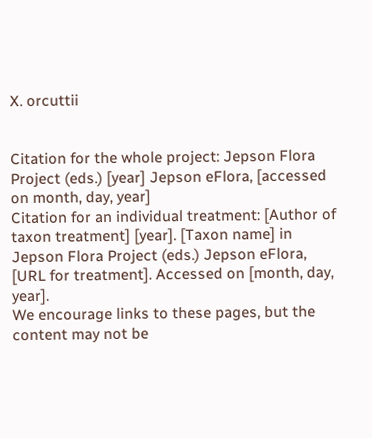X. orcuttii


Citation for the whole project: Jepson Flora Project (eds.) [year] Jepson eFlora, [accessed on month, day, year]
Citation for an individual treatment: [Author of taxon treatment] [year]. [Taxon name] in Jepson Flora Project (eds.) Jepson eFlora, [URL for treatment]. Accessed on [month, day, year].
We encourage links to these pages, but the content may not be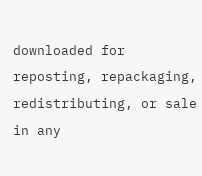downloaded for reposting, repackaging, redistributing, or sale in any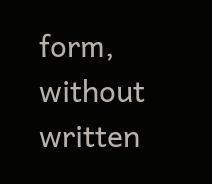form, without written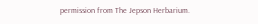permission from The Jepson Herbarium.